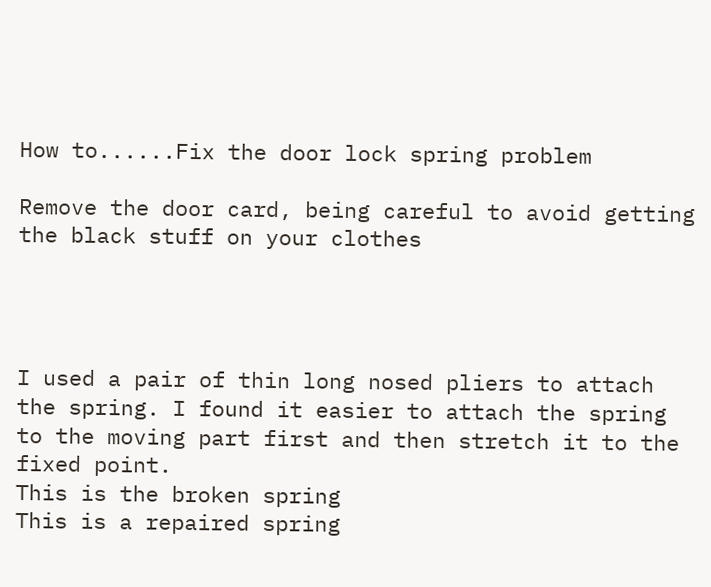How to......Fix the door lock spring problem

Remove the door card, being careful to avoid getting the black stuff on your clothes




I used a pair of thin long nosed pliers to attach the spring. I found it easier to attach the spring to the moving part first and then stretch it to the fixed point.
This is the broken spring
This is a repaired spring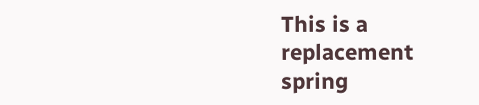This is a replacement spring